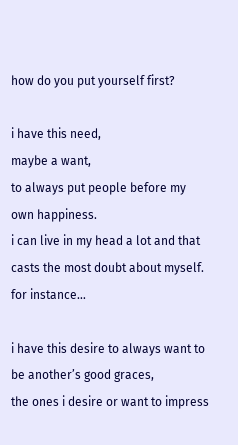how do you put yourself first?

i have this need,
maybe a want,
to always put people before my own happiness.
i can live in my head a lot and that casts the most doubt about myself.
for instance…

i have this desire to always want to be another’s good graces,
the ones i desire or want to impress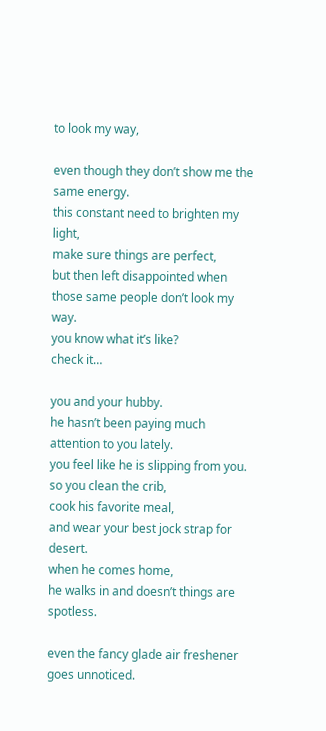to look my way,

even though they don’t show me the same energy.
this constant need to brighten my light,
make sure things are perfect,
but then left disappointed when those same people don’t look my way.
you know what it’s like?
check it…

you and your hubby.
he hasn’t been paying much attention to you lately.
you feel like he is slipping from you.
so you clean the crib,
cook his favorite meal,
and wear your best jock strap for desert.
when he comes home,
he walks in and doesn’t things are spotless.

even the fancy glade air freshener goes unnoticed.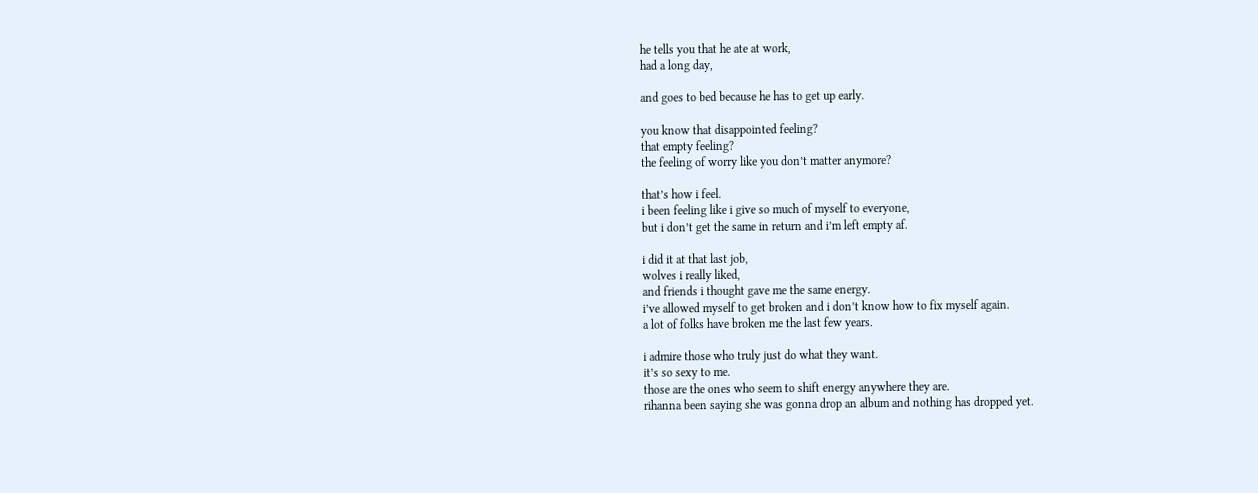he tells you that he ate at work,
had a long day,

and goes to bed because he has to get up early.

you know that disappointed feeling?
that empty feeling?
the feeling of worry like you don’t matter anymore?

that’s how i feel.
i been feeling like i give so much of myself to everyone,
but i don’t get the same in return and i’m left empty af.

i did it at that last job,
wolves i really liked,
and friends i thought gave me the same energy.
i’ve allowed myself to get broken and i don’t know how to fix myself again.
a lot of folks have broken me the last few years.

i admire those who truly just do what they want.
it’s so sexy to me.
those are the ones who seem to shift energy anywhere they are.
rihanna been saying she was gonna drop an album and nothing has dropped yet.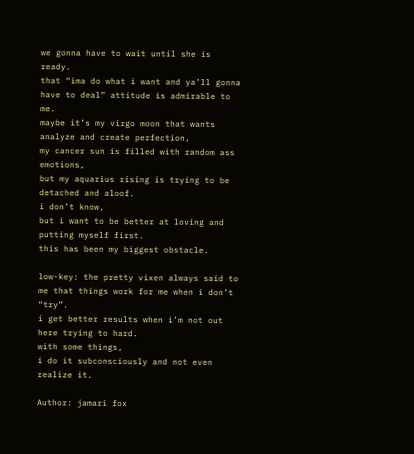we gonna have to wait until she is ready.
that “ima do what i want and ya’ll gonna have to deal” attitude is admirable to me.
maybe it’s my virgo moon that wants analyze and create perfection,
my cancer sun is filled with random ass emotions,
but my aquarius rising is trying to be detached and aloof.
i don’t know,
but i want to be better at loving and putting myself first.
this has been my biggest obstacle.

low-key: the pretty vixen always said to me that things work for me when i don’t “try”.
i get better results when i’m not out here trying to hard.
with some things,
i do it subconsciously and not even realize it.

Author: jamari fox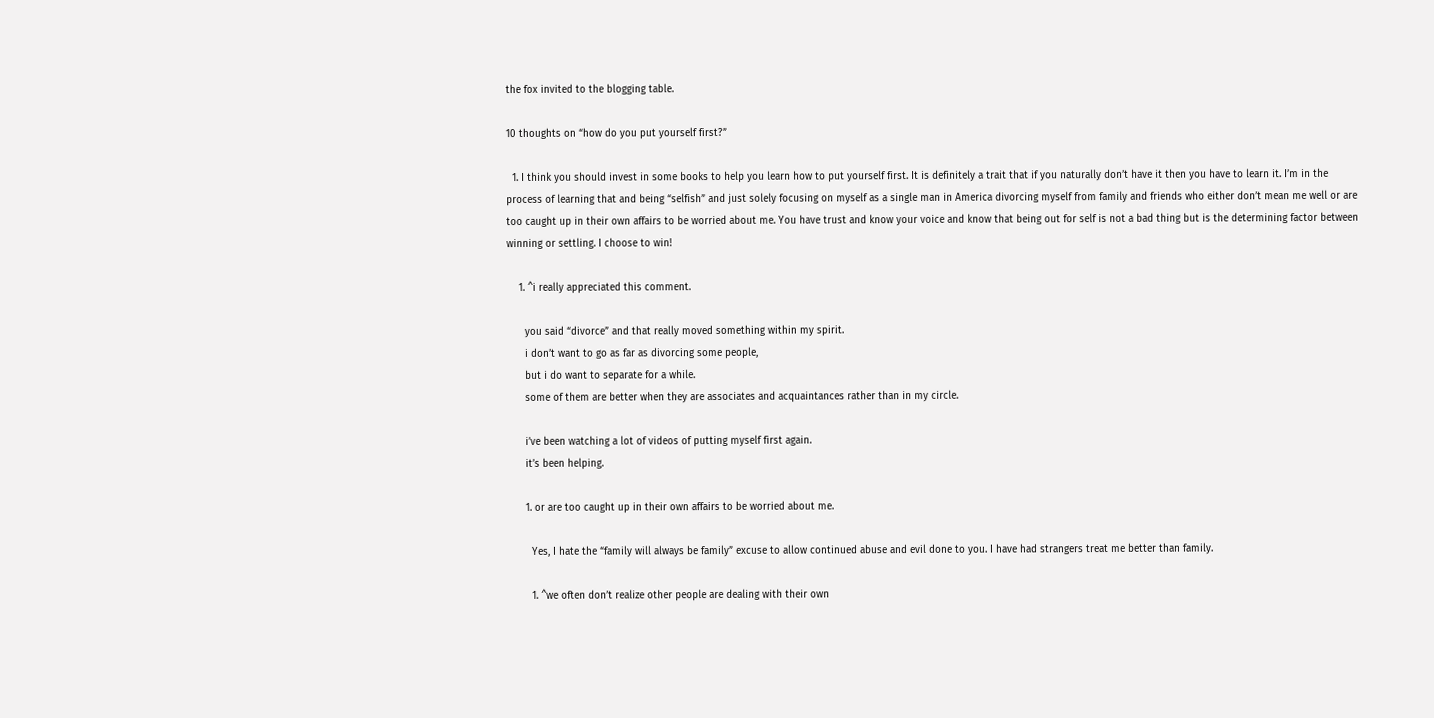the fox invited to the blogging table.

10 thoughts on “how do you put yourself first?”

  1. I think you should invest in some books to help you learn how to put yourself first. It is definitely a trait that if you naturally don’t have it then you have to learn it. I’m in the process of learning that and being “selfish” and just solely focusing on myself as a single man in America divorcing myself from family and friends who either don’t mean me well or are too caught up in their own affairs to be worried about me. You have trust and know your voice and know that being out for self is not a bad thing but is the determining factor between winning or settling. I choose to win!

    1. ^i really appreciated this comment.

      you said “divorce” and that really moved something within my spirit.
      i don’t want to go as far as divorcing some people,
      but i do want to separate for a while.
      some of them are better when they are associates and acquaintances rather than in my circle.

      i’ve been watching a lot of videos of putting myself first again.
      it’s been helping.

      1. or are too caught up in their own affairs to be worried about me.

        Yes, I hate the “family will always be family” excuse to allow continued abuse and evil done to you. I have had strangers treat me better than family.

        1. ^we often don’t realize other people are dealing with their own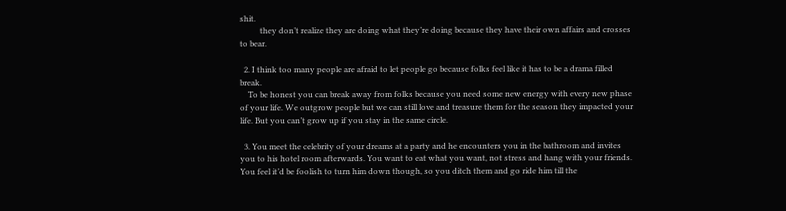shit.
          they don’t realize they are doing what they’re doing because they have their own affairs and crosses to bear.

  2. I think too many people are afraid to let people go because folks feel like it has to be a drama filled break.
    To be honest you can break away from folks because you need some new energy with every new phase of your life. We outgrow people but we can still love and treasure them for the season they impacted your life. But you can’t grow up if you stay in the same circle.

  3. You meet the celebrity of your dreams at a party and he encounters you in the bathroom and invites you to his hotel room afterwards. You want to eat what you want, not stress and hang with your friends. You feel it’d be foolish to turn him down though, so you ditch them and go ride him till the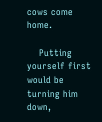cows come home.

    Putting yourself first would be turning him down,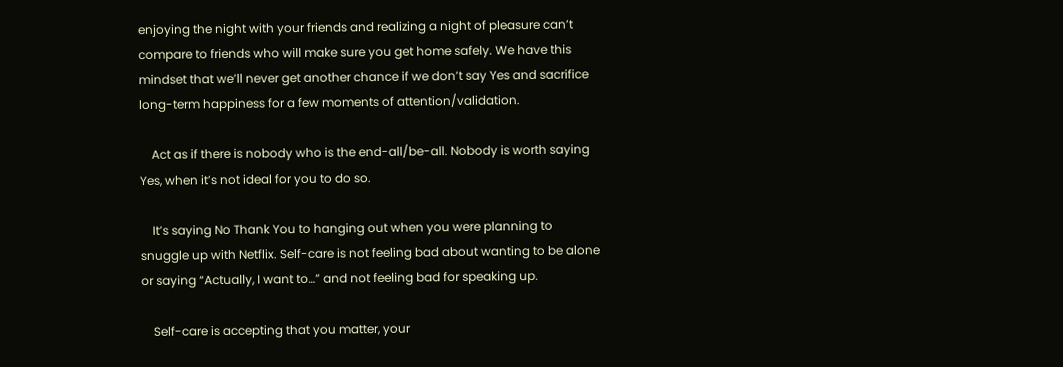enjoying the night with your friends and realizing a night of pleasure can’t compare to friends who will make sure you get home safely. We have this mindset that we’ll never get another chance if we don’t say Yes and sacrifice long-term happiness for a few moments of attention/validation.

    Act as if there is nobody who is the end-all/be-all. Nobody is worth saying Yes, when it’s not ideal for you to do so.

    It’s saying No Thank You to hanging out when you were planning to snuggle up with Netflix. Self-care is not feeling bad about wanting to be alone or saying “Actually, I want to…” and not feeling bad for speaking up.

    Self-care is accepting that you matter, your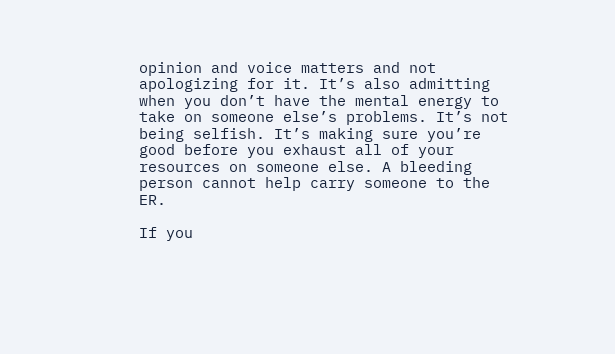opinion and voice matters and not apologizing for it. It’s also admitting when you don’t have the mental energy to take on someone else’s problems. It’s not being selfish. It’s making sure you’re good before you exhaust all of your resources on someone else. A bleeding person cannot help carry someone to the ER.

If you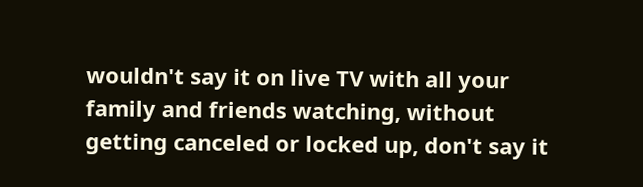wouldn't say it on live TV with all your family and friends watching, without getting canceled or locked up, don't say it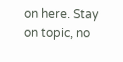on here. Stay on topic, no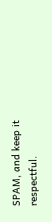SPAM, and keep it respectful.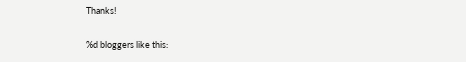Thanks!

%d bloggers like this: